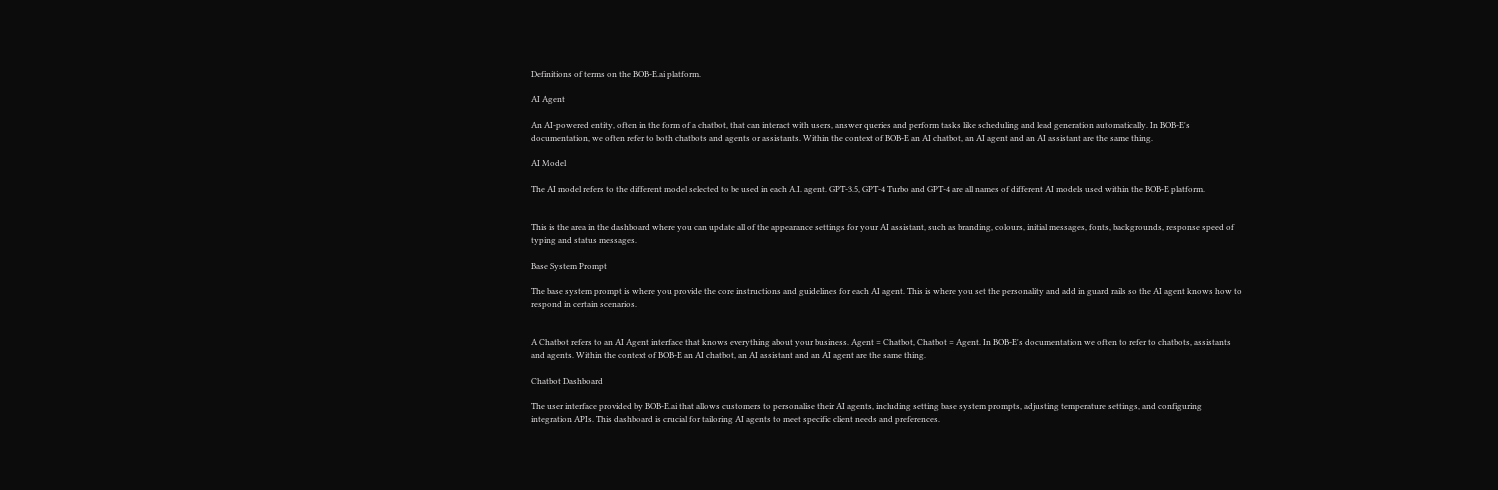Definitions of terms on the BOB-E.ai platform.

AI Agent

An AI-powered entity, often in the form of a chatbot, that can interact with users, answer queries and perform tasks like scheduling and lead generation automatically. In BOB-E's documentation, we often refer to both chatbots and agents or assistants. Within the context of BOB-E an AI chatbot, an AI agent and an AI assistant are the same thing.

AI Model

The AI model refers to the different model selected to be used in each A.I. agent. GPT-3.5, GPT-4 Turbo and GPT-4 are all names of different AI models used within the BOB-E platform.


This is the area in the dashboard where you can update all of the appearance settings for your AI assistant, such as branding, colours, initial messages, fonts, backgrounds, response speed of typing and status messages.

Base System Prompt

The base system prompt is where you provide the core instructions and guidelines for each AI agent. This is where you set the personality and add in guard rails so the AI agent knows how to respond in certain scenarios.


A Chatbot refers to an AI Agent interface that knows everything about your business. Agent = Chatbot, Chatbot = Agent. In BOB-E's documentation we often to refer to chatbots, assistants and agents. Within the context of BOB-E an AI chatbot, an AI assistant and an AI agent are the same thing.

Chatbot Dashboard

The user interface provided by BOB-E.ai that allows customers to personalise their AI agents, including setting base system prompts, adjusting temperature settings, and configuring integration APIs. This dashboard is crucial for tailoring AI agents to meet specific client needs and preferences.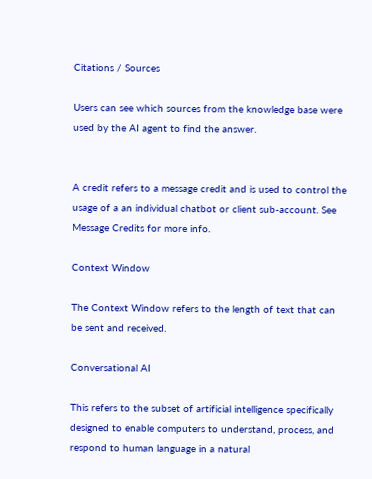Citations / Sources

Users can see which sources from the knowledge base were used by the AI agent to find the answer.


A credit refers to a message credit and is used to control the usage of a an individual chatbot or client sub-account. See Message Credits for more info.

Context Window

The Context Window refers to the length of text that can be sent and received.

Conversational AI

This refers to the subset of artificial intelligence specifically designed to enable computers to understand, process, and respond to human language in a natural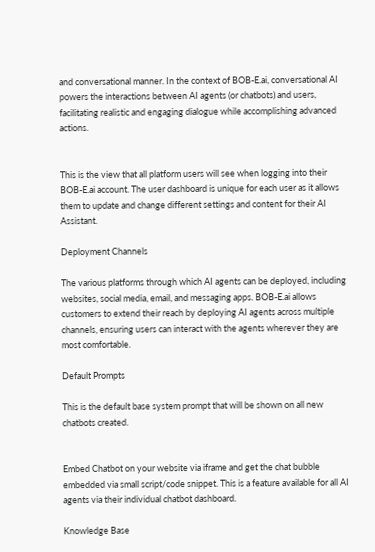and conversational manner. In the context of BOB-E.ai, conversational AI powers the interactions between AI agents (or chatbots) and users, facilitating realistic and engaging dialogue while accomplishing advanced actions.


This is the view that all platform users will see when logging into their BOB-E.ai account. The user dashboard is unique for each user as it allows them to update and change different settings and content for their AI Assistant.

Deployment Channels

The various platforms through which AI agents can be deployed, including websites, social media, email, and messaging apps. BOB-E.ai allows customers to extend their reach by deploying AI agents across multiple channels, ensuring users can interact with the agents wherever they are most comfortable.

Default Prompts

This is the default base system prompt that will be shown on all new chatbots created.


Embed Chatbot on your website via iframe and get the chat bubble embedded via small script/code snippet. This is a feature available for all AI agents via their individual chatbot dashboard.

Knowledge Base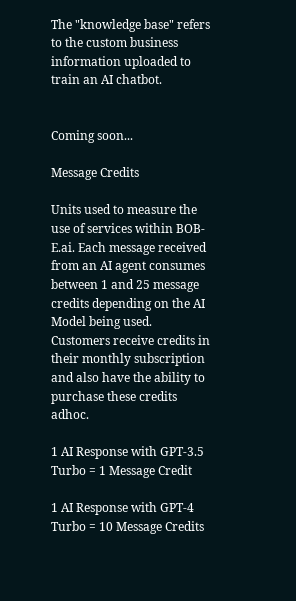The "knowledge base" refers to the custom business information uploaded to train an AI chatbot.


Coming soon...

Message Credits

Units used to measure the use of services within BOB-E.ai. Each message received from an AI agent consumes between 1 and 25 message credits depending on the AI Model being used. Customers receive credits in their monthly subscription and also have the ability to purchase these credits adhoc.

1 AI Response with GPT-3.5 Turbo = 1 Message Credit

1 AI Response with GPT-4 Turbo = 10 Message Credits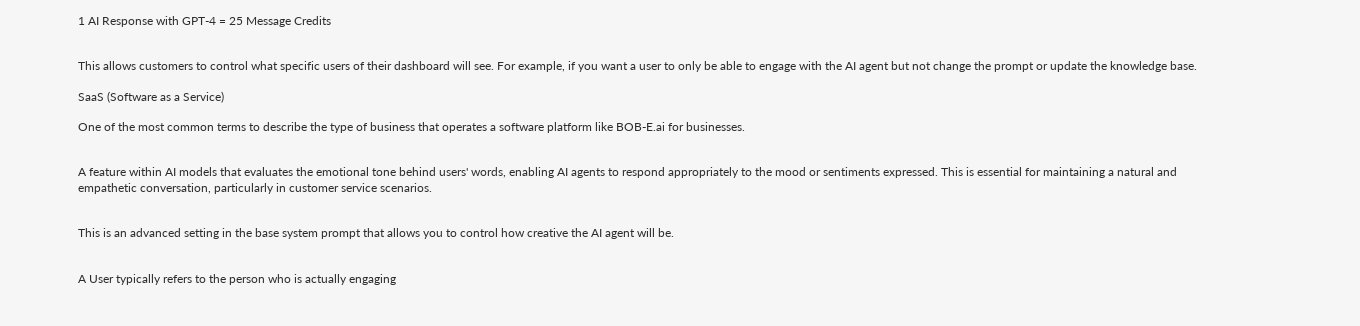1 AI Response with GPT-4 = 25 Message Credits


This allows customers to control what specific users of their dashboard will see. For example, if you want a user to only be able to engage with the AI agent but not change the prompt or update the knowledge base.

SaaS (Software as a Service)

One of the most common terms to describe the type of business that operates a software platform like BOB-E.ai for businesses.


A feature within AI models that evaluates the emotional tone behind users' words, enabling AI agents to respond appropriately to the mood or sentiments expressed. This is essential for maintaining a natural and empathetic conversation, particularly in customer service scenarios.


This is an advanced setting in the base system prompt that allows you to control how creative the AI agent will be.


A User typically refers to the person who is actually engaging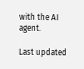with the AI agent.

Last updated